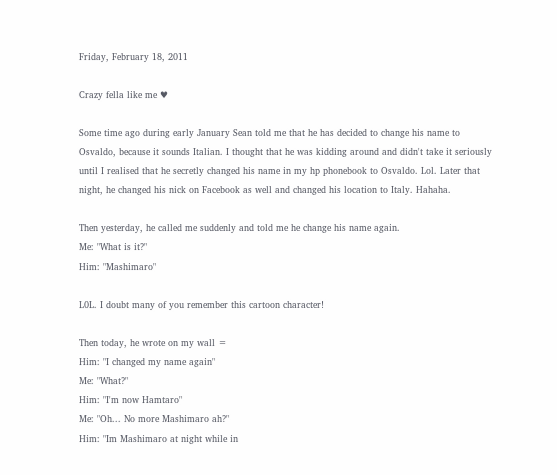Friday, February 18, 2011

Crazy fella like me ♥

Some time ago during early January Sean told me that he has decided to change his name to Osvaldo, because it sounds Italian. I thought that he was kidding around and didn't take it seriously until I realised that he secretly changed his name in my hp phonebook to Osvaldo. Lol. Later that night, he changed his nick on Facebook as well and changed his location to Italy. Hahaha.

Then yesterday, he called me suddenly and told me he change his name again.
Me: "What is it?"
Him: "Mashimaro"

L0L. I doubt many of you remember this cartoon character!

Then today, he wrote on my wall =
Him: "I changed my name again"
Me: "What?"
Him: "I'm now Hamtaro"
Me: "Oh... No more Mashimaro ah?"
Him: "Im Mashimaro at night while in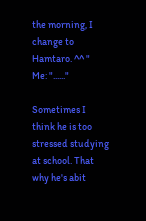the morning, I change to Hamtaro. ^^ "
Me: "......"

Sometimes I think he is too stressed studying at school. That why he's abit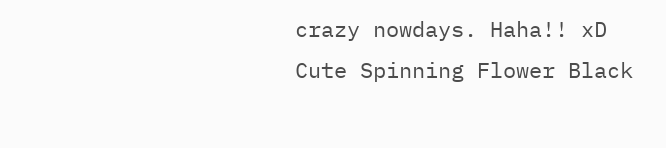crazy nowdays. Haha!! xD
Cute Spinning Flower Black